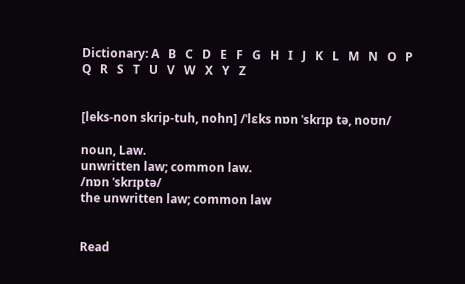Dictionary: A   B   C   D   E   F   G   H   I   J   K   L   M   N   O   P   Q   R   S   T   U   V   W   X   Y   Z


[leks-non skrip-tuh, nohn] /ˈlɛks nɒn ˈskrɪp tə, noʊn/

noun, Law.
unwritten law; common law.
/nɒn ˈskrɪptə/
the unwritten law; common law


Read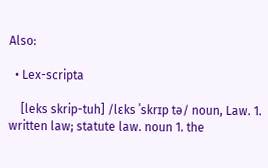Also:

  • Lex-scripta

    [leks skrip-tuh] /lɛks ˈskrɪp tə/ noun, Law. 1. written law; statute law. noun 1. the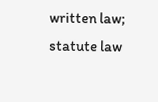written law; statute law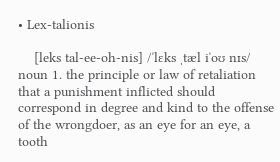• Lex-talionis

    [leks tal-ee-oh-nis] /ˈlɛks ˌtæl iˈoʊ nɪs/ noun 1. the principle or law of retaliation that a punishment inflicted should correspond in degree and kind to the offense of the wrongdoer, as an eye for an eye, a tooth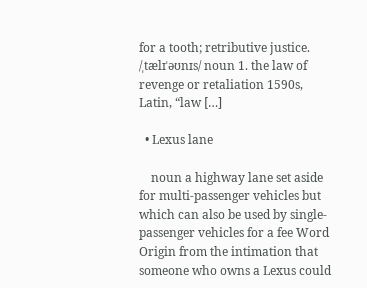for a tooth; retributive justice. /ˌtælɪˈəʊnɪs/ noun 1. the law of revenge or retaliation 1590s, Latin, “law […]

  • Lexus lane

    noun a highway lane set aside for multi-passenger vehicles but which can also be used by single-passenger vehicles for a fee Word Origin from the intimation that someone who owns a Lexus could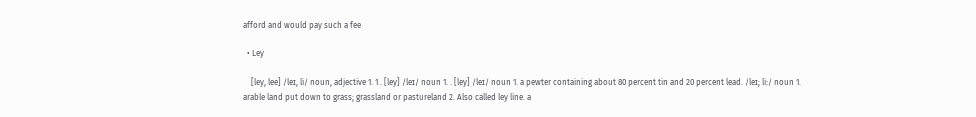afford and would pay such a fee

  • Ley

    [ley, lee] /leɪ, li/ noun, adjective 1. 1 . [ley] /leɪ/ noun 1. . [ley] /leɪ/ noun 1. a pewter containing about 80 percent tin and 20 percent lead. /leɪ; liː/ noun 1. arable land put down to grass; grassland or pastureland 2. Also called ley line. a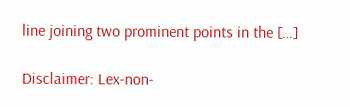line joining two prominent points in the […]

Disclaimer: Lex-non-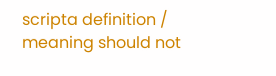scripta definition / meaning should not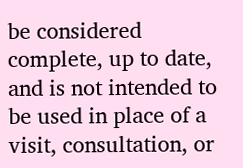be considered complete, up to date, and is not intended to be used in place of a visit, consultation, or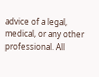advice of a legal, medical, or any other professional. All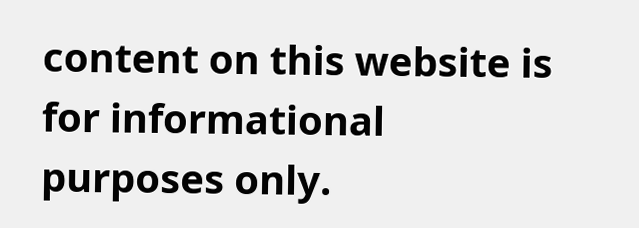content on this website is for informational purposes only.